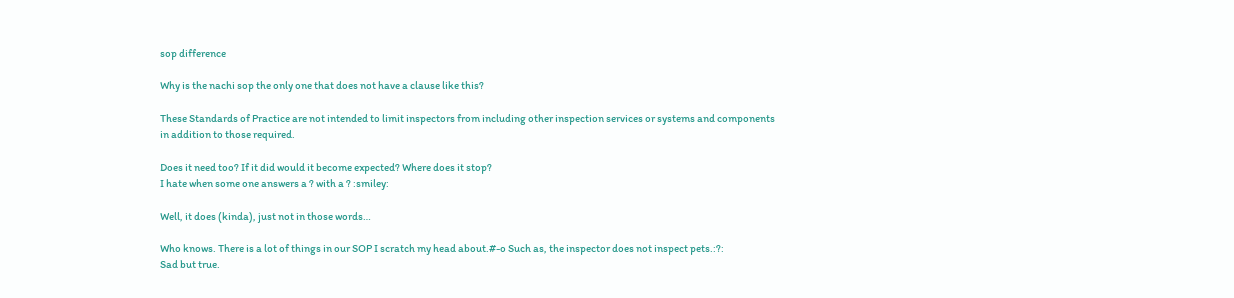sop difference

Why is the nachi sop the only one that does not have a clause like this?

These Standards of Practice are not intended to limit inspectors from including other inspection services or systems and components in addition to those required.

Does it need too? If it did would it become expected? Where does it stop?
I hate when some one answers a ? with a ? :smiley:

Well, it does (kinda), just not in those words…

Who knows. There is a lot of things in our SOP I scratch my head about.#-o Such as, the inspector does not inspect pets.:?:
Sad but true.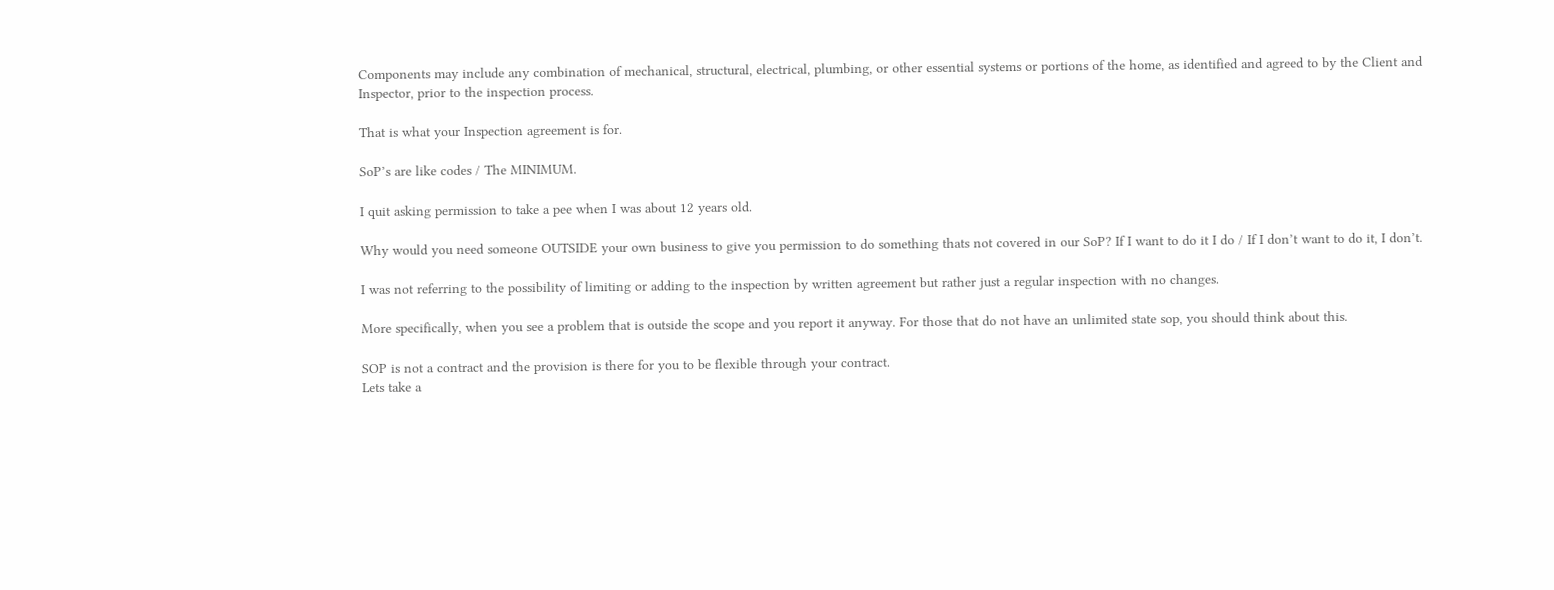Components may include any combination of mechanical, structural, electrical, plumbing, or other essential systems or portions of the home, as identified and agreed to by the Client and Inspector, prior to the inspection process.

That is what your Inspection agreement is for.

SoP’s are like codes / The MINIMUM.

I quit asking permission to take a pee when I was about 12 years old.

Why would you need someone OUTSIDE your own business to give you permission to do something thats not covered in our SoP? If I want to do it I do / If I don’t want to do it, I don’t.

I was not referring to the possibility of limiting or adding to the inspection by written agreement but rather just a regular inspection with no changes.

More specifically, when you see a problem that is outside the scope and you report it anyway. For those that do not have an unlimited state sop, you should think about this.

SOP is not a contract and the provision is there for you to be flexible through your contract.
Lets take a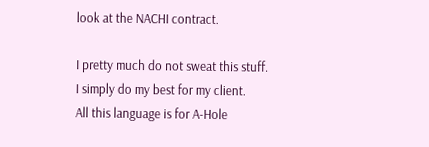look at the NACHI contract.

I pretty much do not sweat this stuff.
I simply do my best for my client.
All this language is for A-Hole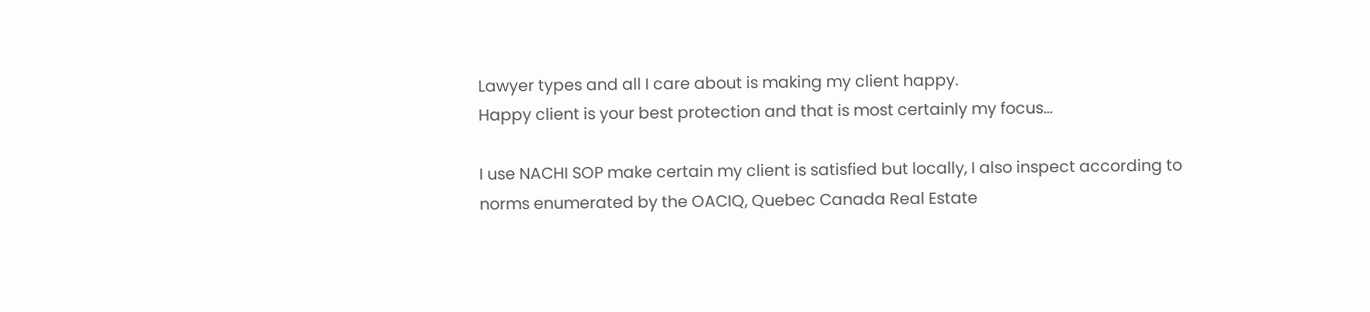Lawyer types and all I care about is making my client happy.
Happy client is your best protection and that is most certainly my focus…

I use NACHI SOP make certain my client is satisfied but locally, I also inspect according to norms enumerated by the OACIQ, Quebec Canada Real Estate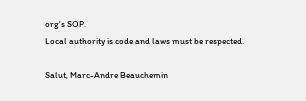org’s SOP.
Local authority is code and laws must be respected.

Salut, Marc-Andre Beauchemin